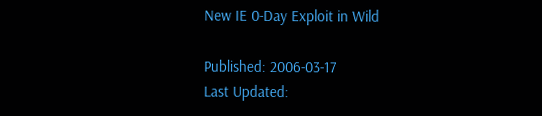New IE 0-Day Exploit in Wild

Published: 2006-03-17
Last Updated: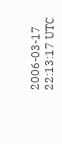2006-03-17 22:13:17 UTC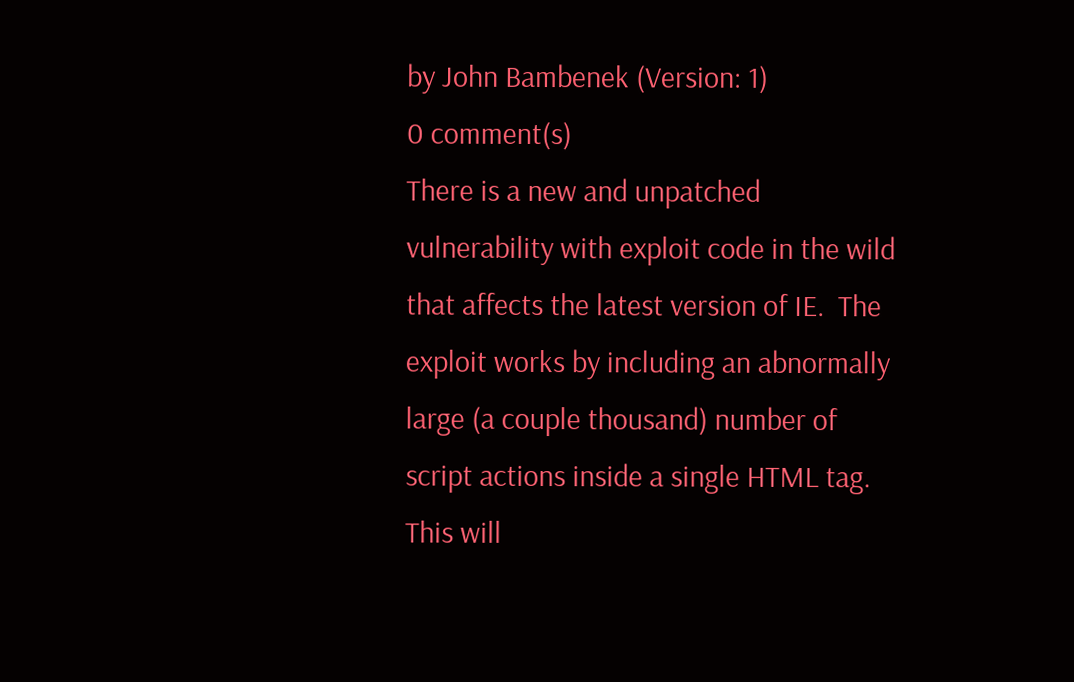by John Bambenek (Version: 1)
0 comment(s)
There is a new and unpatched vulnerability with exploit code in the wild that affects the latest version of IE.  The exploit works by including an abnormally large (a couple thousand) number of script actions inside a single HTML tag.  This will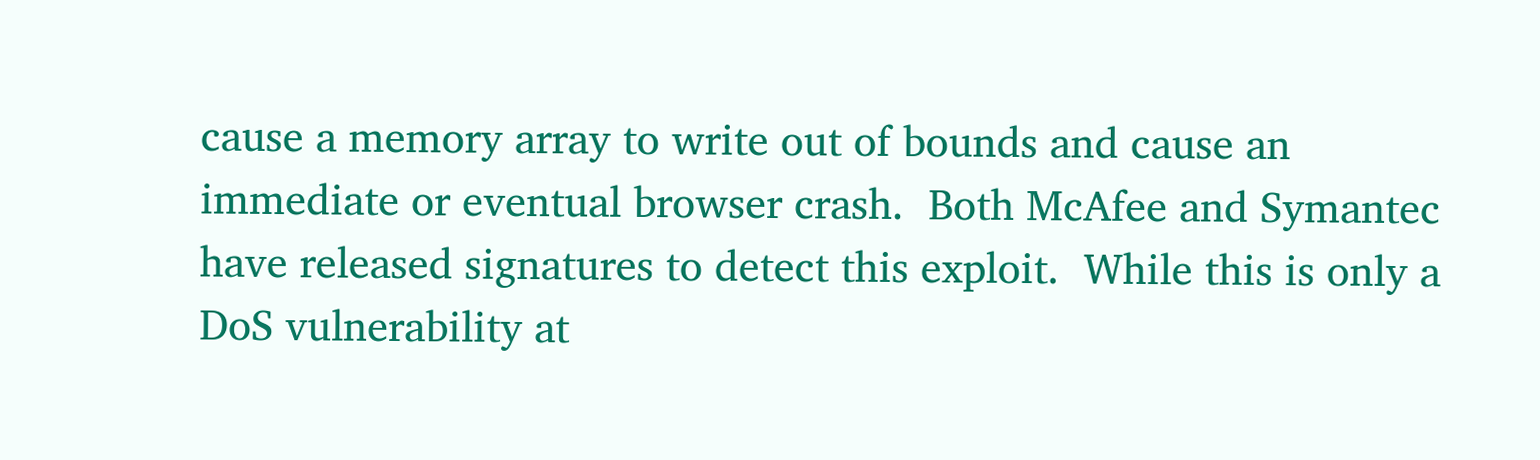cause a memory array to write out of bounds and cause an immediate or eventual browser crash.  Both McAfee and Symantec have released signatures to detect this exploit.  While this is only a DoS vulnerability at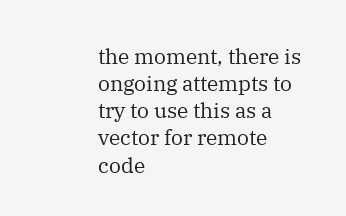the moment, there is ongoing attempts to try to use this as a vector for remote code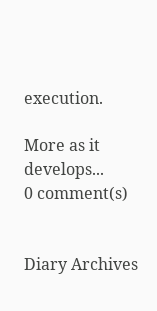execution.

More as it develops...
0 comment(s)


Diary Archives